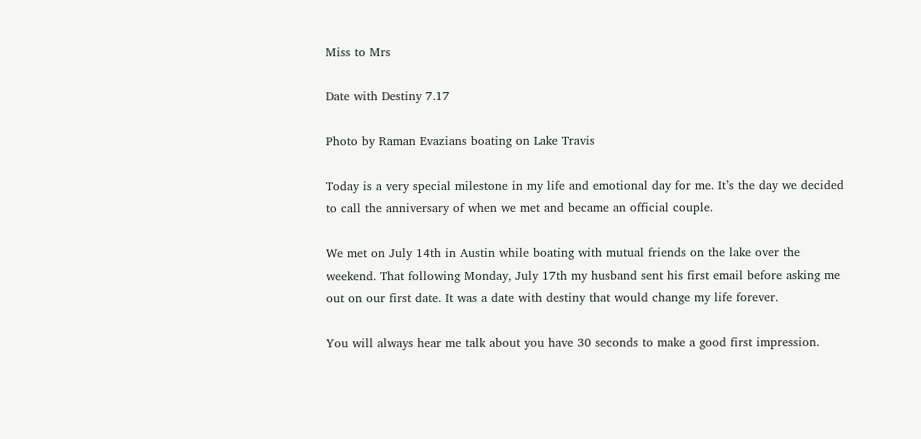Miss to Mrs

Date with Destiny 7.17

Photo by Raman Evazians boating on Lake Travis

Today is a very special milestone in my life and emotional day for me. It’s the day we decided to call the anniversary of when we met and became an official couple.

We met on July 14th in Austin while boating with mutual friends on the lake over the weekend. That following Monday, July 17th my husband sent his first email before asking me out on our first date. It was a date with destiny that would change my life forever.

You will always hear me talk about you have 30 seconds to make a good first impression.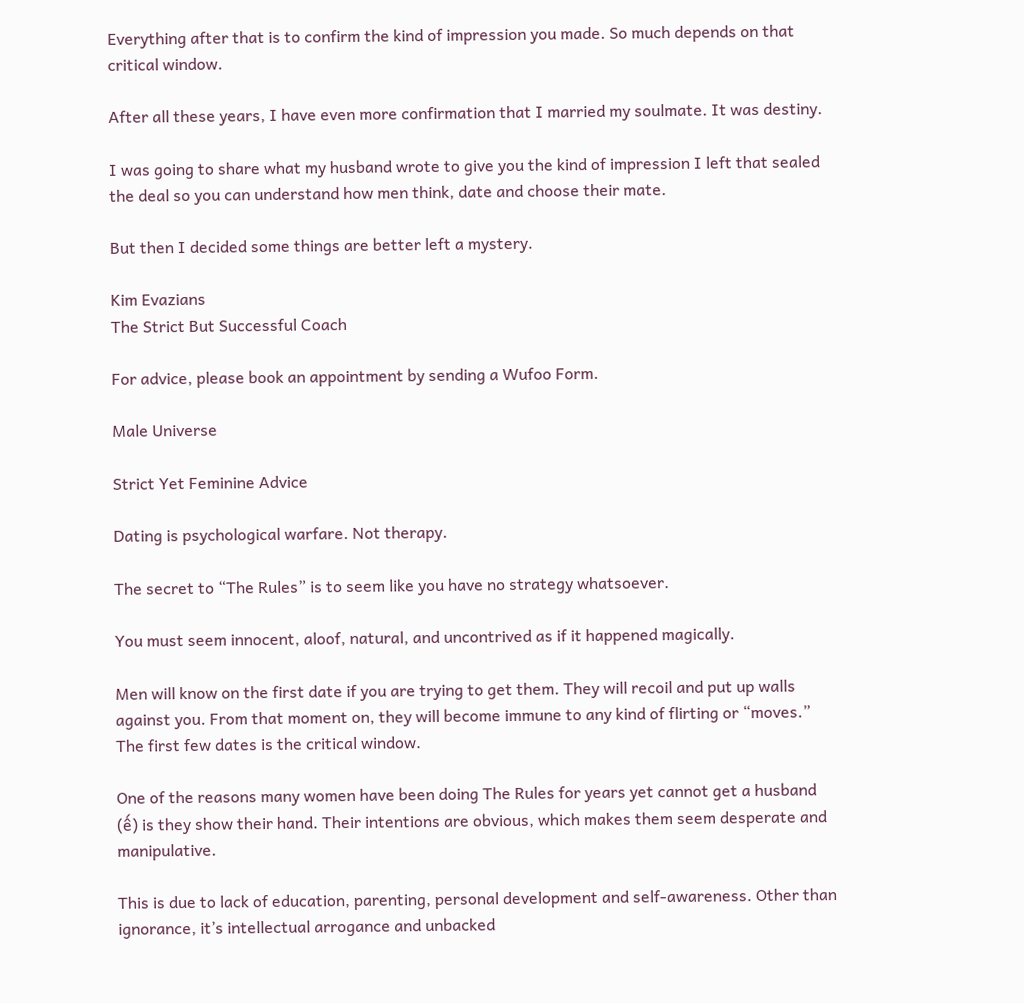Everything after that is to confirm the kind of impression you made. So much depends on that critical window.

After all these years, I have even more confirmation that I married my soulmate. It was destiny.

I was going to share what my husband wrote to give you the kind of impression I left that sealed the deal so you can understand how men think, date and choose their mate.

But then I decided some things are better left a mystery.

Kim Evazians
The Strict But Successful Coach

For advice, please book an appointment by sending a Wufoo Form.

Male Universe

Strict Yet Feminine Advice

Dating is psychological warfare. Not therapy.

The secret to “The Rules” is to seem like you have no strategy whatsoever.

You must seem innocent, aloof, natural, and uncontrived as if it happened magically.

Men will know on the first date if you are trying to get them. They will recoil and put up walls against you. From that moment on, they will become immune to any kind of flirting or “moves.” The first few dates is the critical window.

One of the reasons many women have been doing The Rules for years yet cannot get a husband (ế) is they show their hand. Their intentions are obvious, which makes them seem desperate and manipulative.

This is due to lack of education, parenting, personal development and self-awareness. Other than ignorance, it’s intellectual arrogance and unbacked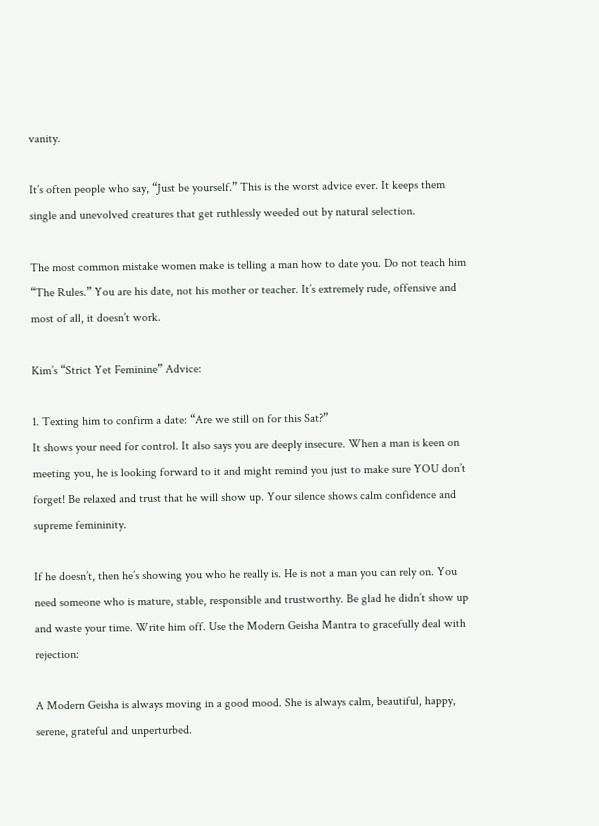vanity.

It’s often people who say, “Just be yourself.” This is the worst advice ever. It keeps them single and unevolved creatures that get ruthlessly weeded out by natural selection.

The most common mistake women make is telling a man how to date you. Do not teach him “The Rules.” You are his date, not his mother or teacher. It’s extremely rude, offensive and most of all, it doesn’t work.

Kim’s “Strict Yet Feminine” Advice:

1. Texting him to confirm a date: “Are we still on for this Sat?”
It shows your need for control. It also says you are deeply insecure. When a man is keen on meeting you, he is looking forward to it and might remind you just to make sure YOU don’t forget! Be relaxed and trust that he will show up. Your silence shows calm confidence and supreme femininity.

If he doesn’t, then he’s showing you who he really is. He is not a man you can rely on. You need someone who is mature, stable, responsible and trustworthy. Be glad he didn’t show up and waste your time. Write him off. Use the Modern Geisha Mantra to gracefully deal with rejection:

A Modern Geisha is always moving in a good mood. She is always calm, beautiful, happy, serene, grateful and unperturbed.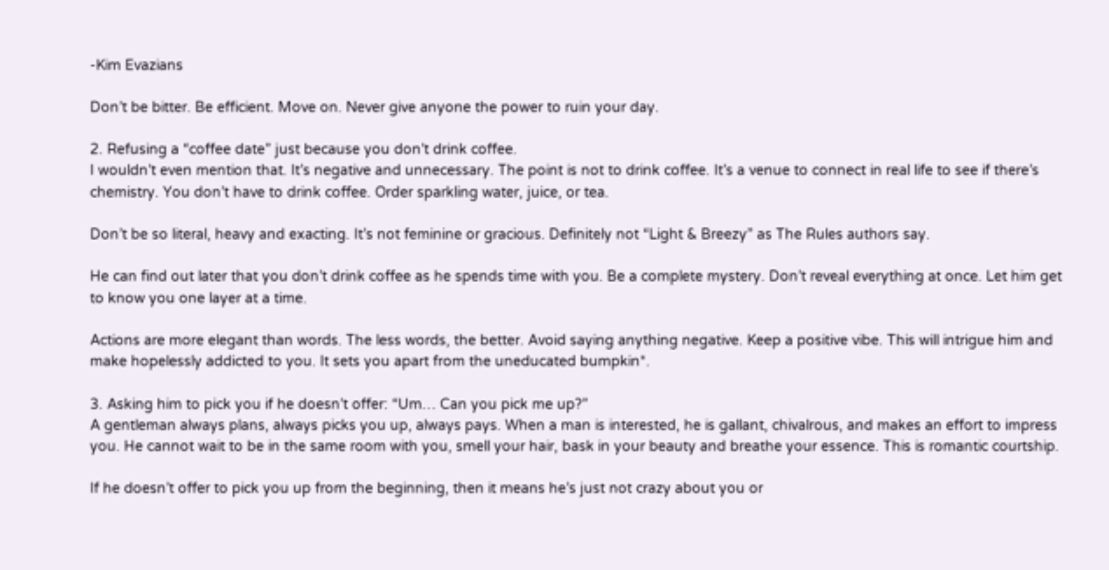-Kim Evazians

Don’t be bitter. Be efficient. Move on. Never give anyone the power to ruin your day.

2. Refusing a “coffee date” just because you don’t drink coffee.
I wouldn’t even mention that. It’s negative and unnecessary. The point is not to drink coffee. It’s a venue to connect in real life to see if there’s chemistry. You don’t have to drink coffee. Order sparkling water, juice, or tea.

Don’t be so literal, heavy and exacting. It’s not feminine or gracious. Definitely not “Light & Breezy” as The Rules authors say.

He can find out later that you don’t drink coffee as he spends time with you. Be a complete mystery. Don’t reveal everything at once. Let him get to know you one layer at a time.

Actions are more elegant than words. The less words, the better. Avoid saying anything negative. Keep a positive vibe. This will intrigue him and make hopelessly addicted to you. It sets you apart from the uneducated bumpkin*.

3. Asking him to pick you if he doesn’t offer: “Um… Can you pick me up?”
A gentleman always plans, always picks you up, always pays. When a man is interested, he is gallant, chivalrous, and makes an effort to impress you. He cannot wait to be in the same room with you, smell your hair, bask in your beauty and breathe your essence. This is romantic courtship.

If he doesn’t offer to pick you up from the beginning, then it means he’s just not crazy about you or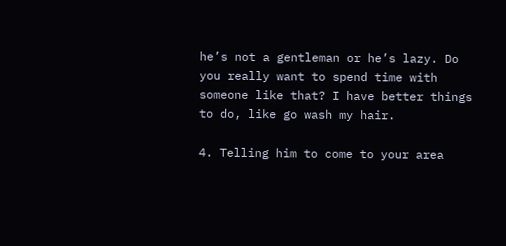he’s not a gentleman or he’s lazy. Do you really want to spend time with someone like that? I have better things to do, like go wash my hair.

4. Telling him to come to your area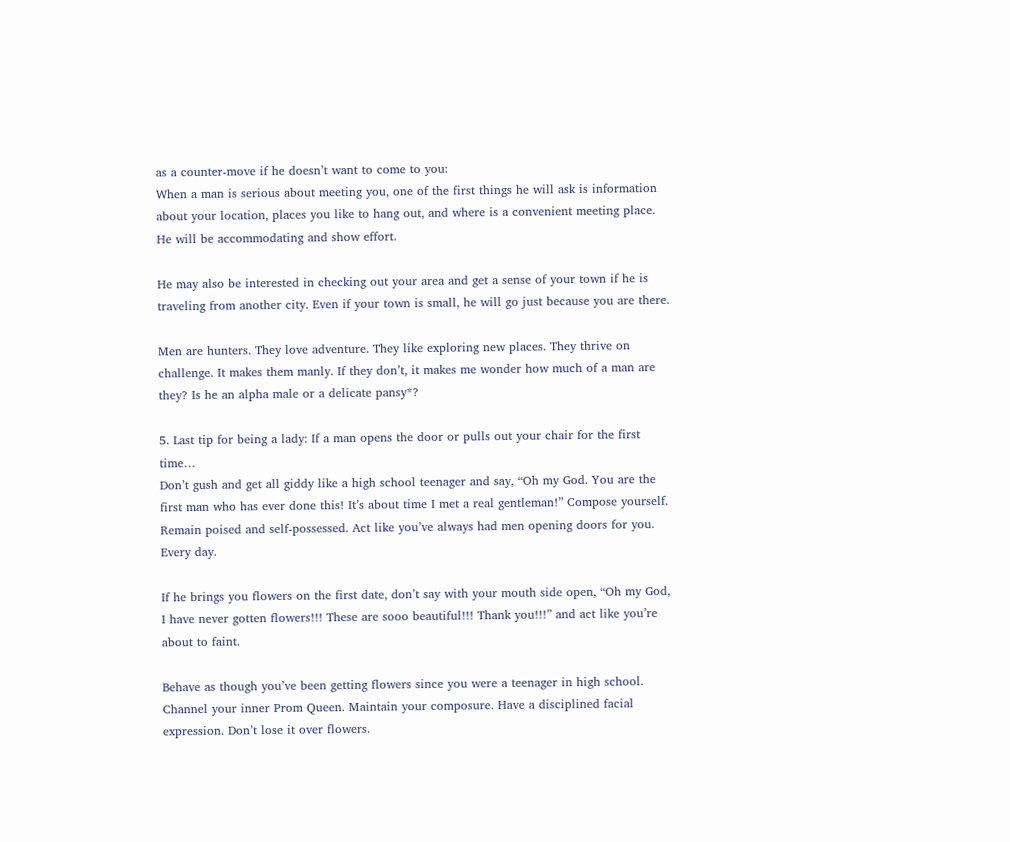as a counter-move if he doesn’t want to come to you:
When a man is serious about meeting you, one of the first things he will ask is information about your location, places you like to hang out, and where is a convenient meeting place. He will be accommodating and show effort.

He may also be interested in checking out your area and get a sense of your town if he is traveling from another city. Even if your town is small, he will go just because you are there.

Men are hunters. They love adventure. They like exploring new places. They thrive on challenge. It makes them manly. If they don’t, it makes me wonder how much of a man are they? Is he an alpha male or a delicate pansy*?

5. Last tip for being a lady: If a man opens the door or pulls out your chair for the first time…
Don’t gush and get all giddy like a high school teenager and say, “Oh my God. You are the first man who has ever done this! It’s about time I met a real gentleman!” Compose yourself. Remain poised and self-possessed. Act like you’ve always had men opening doors for you. Every day.

If he brings you flowers on the first date, don’t say with your mouth side open, “Oh my God, I have never gotten flowers!!! These are sooo beautiful!!! Thank you!!!” and act like you’re about to faint.

Behave as though you’ve been getting flowers since you were a teenager in high school. Channel your inner Prom Queen. Maintain your composure. Have a disciplined facial expression. Don’t lose it over flowers.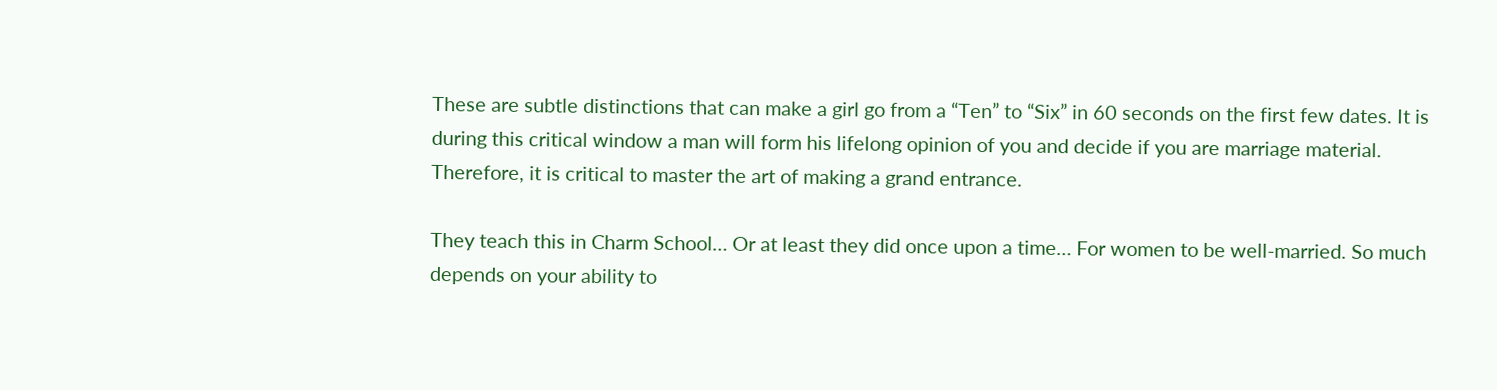These are subtle distinctions that can make a girl go from a “Ten” to “Six” in 60 seconds on the first few dates. It is during this critical window a man will form his lifelong opinion of you and decide if you are marriage material. Therefore, it is critical to master the art of making a grand entrance.

They teach this in Charm School… Or at least they did once upon a time… For women to be well-married. So much depends on your ability to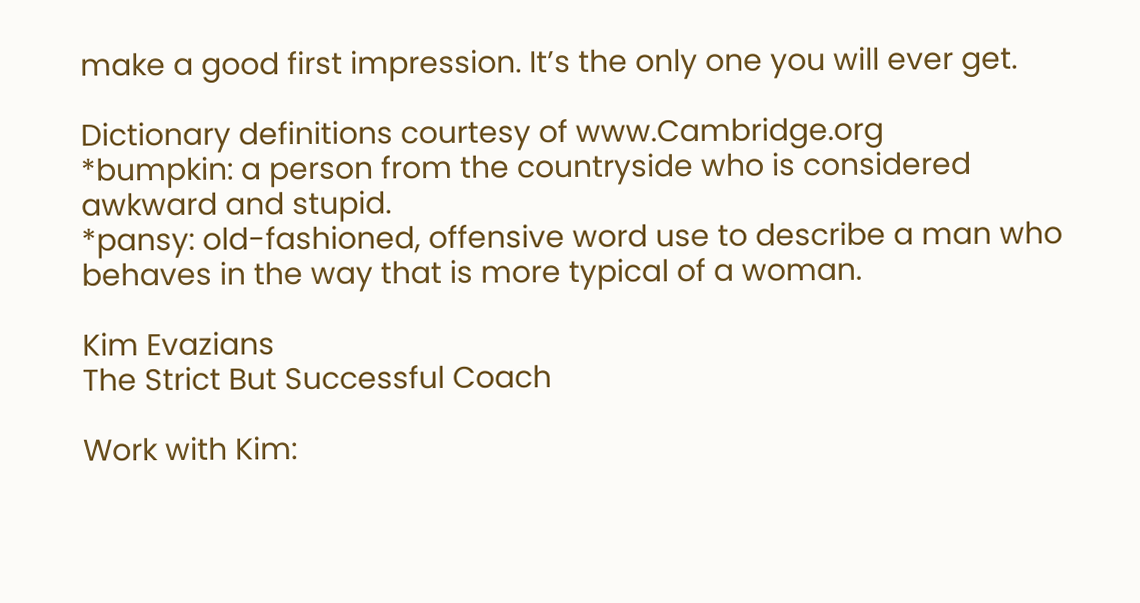make a good first impression. It’s the only one you will ever get.

Dictionary definitions courtesy of www.Cambridge.org
*bumpkin: a person from the countryside who is considered awkward and stupid.
*pansy: old-fashioned, offensive word use to describe a man who behaves in the way that is more typical of a woman.

Kim Evazians
The Strict But Successful Coach

Work with Kim: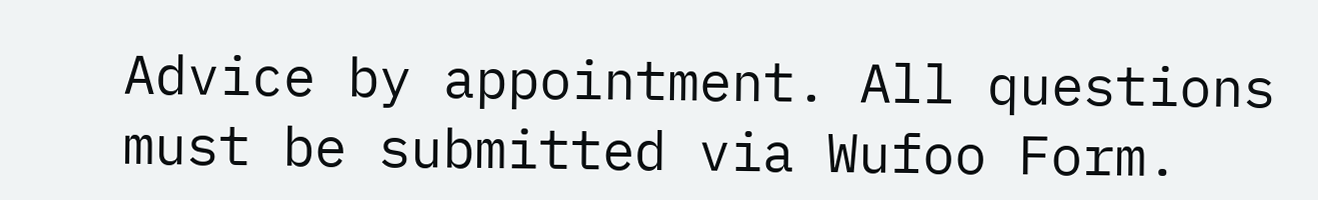Advice by appointment. All questions must be submitted via Wufoo Form.